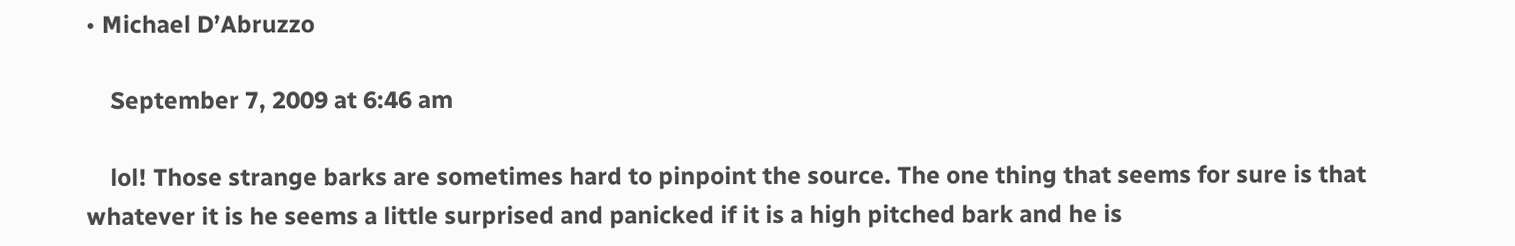• Michael D’Abruzzo

    September 7, 2009 at 6:46 am

    lol! Those strange barks are sometimes hard to pinpoint the source. The one thing that seems for sure is that whatever it is he seems a little surprised and panicked if it is a high pitched bark and he is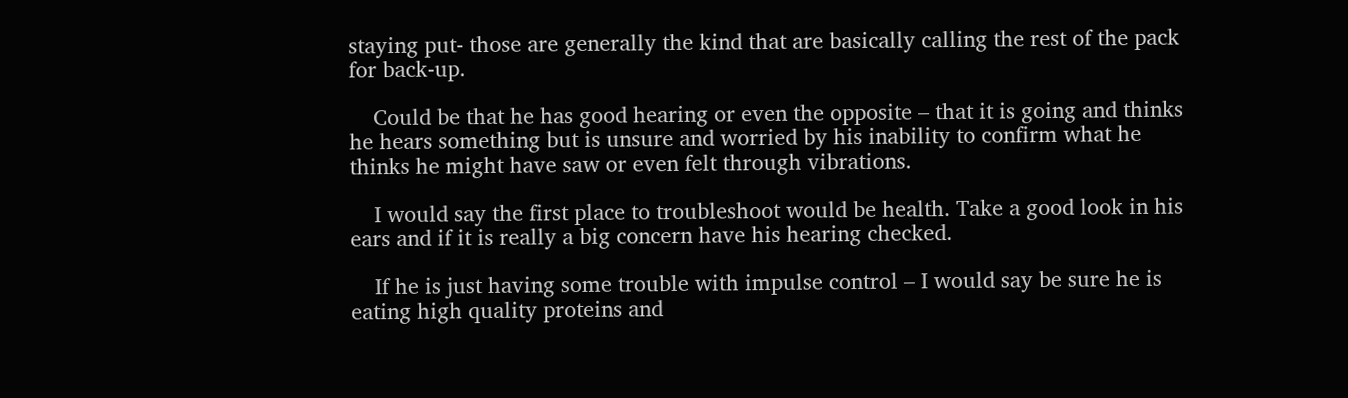staying put- those are generally the kind that are basically calling the rest of the pack for back-up.

    Could be that he has good hearing or even the opposite – that it is going and thinks he hears something but is unsure and worried by his inability to confirm what he thinks he might have saw or even felt through vibrations.

    I would say the first place to troubleshoot would be health. Take a good look in his ears and if it is really a big concern have his hearing checked.

    If he is just having some trouble with impulse control – I would say be sure he is eating high quality proteins and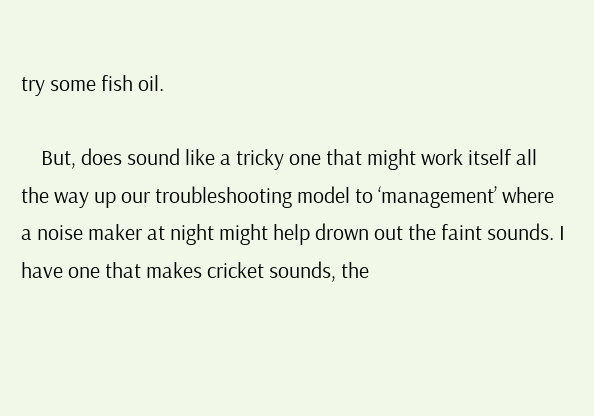try some fish oil.

    But, does sound like a tricky one that might work itself all the way up our troubleshooting model to ‘management’ where a noise maker at night might help drown out the faint sounds. I have one that makes cricket sounds, the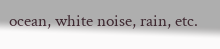ocean, white noise, rain, etc.